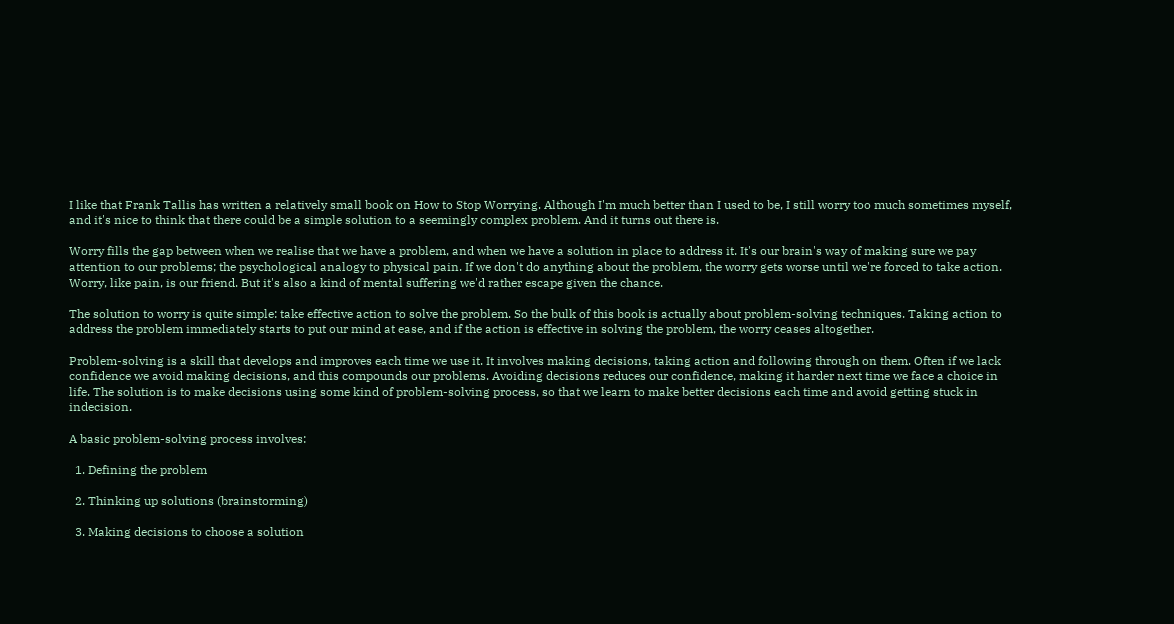I like that Frank Tallis has written a relatively small book on How to Stop Worrying. Although I'm much better than I used to be, I still worry too much sometimes myself, and it's nice to think that there could be a simple solution to a seemingly complex problem. And it turns out there is.

Worry fills the gap between when we realise that we have a problem, and when we have a solution in place to address it. It's our brain's way of making sure we pay attention to our problems; the psychological analogy to physical pain. If we don't do anything about the problem, the worry gets worse until we're forced to take action. Worry, like pain, is our friend. But it's also a kind of mental suffering we'd rather escape given the chance.

The solution to worry is quite simple: take effective action to solve the problem. So the bulk of this book is actually about problem-solving techniques. Taking action to address the problem immediately starts to put our mind at ease, and if the action is effective in solving the problem, the worry ceases altogether.

Problem-solving is a skill that develops and improves each time we use it. It involves making decisions, taking action and following through on them. Often if we lack confidence we avoid making decisions, and this compounds our problems. Avoiding decisions reduces our confidence, making it harder next time we face a choice in life. The solution is to make decisions using some kind of problem-solving process, so that we learn to make better decisions each time and avoid getting stuck in indecision.

A basic problem-solving process involves:

  1. Defining the problem

  2. Thinking up solutions (brainstorming)

  3. Making decisions to choose a solution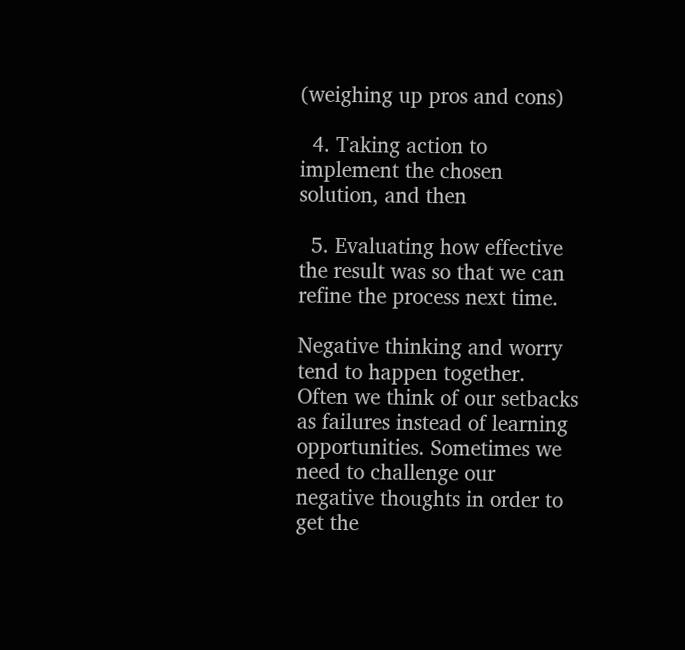(weighing up pros and cons)

  4. Taking action to implement the chosen solution, and then

  5. Evaluating how effective the result was so that we can refine the process next time.

Negative thinking and worry tend to happen together. Often we think of our setbacks as failures instead of learning opportunities. Sometimes we need to challenge our negative thoughts in order to get the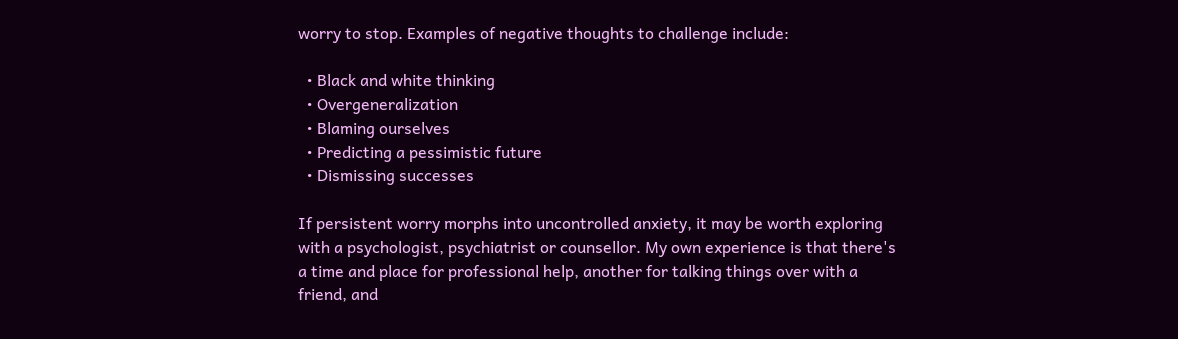worry to stop. Examples of negative thoughts to challenge include:

  • Black and white thinking
  • Overgeneralization
  • Blaming ourselves
  • Predicting a pessimistic future
  • Dismissing successes

If persistent worry morphs into uncontrolled anxiety, it may be worth exploring with a psychologist, psychiatrist or counsellor. My own experience is that there's a time and place for professional help, another for talking things over with a friend, and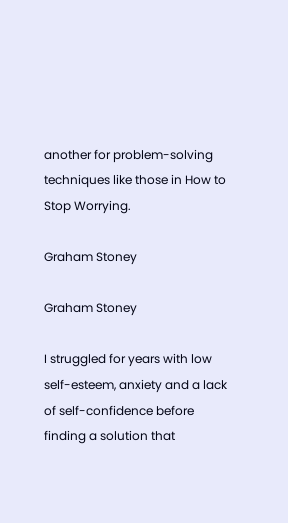another for problem-solving techniques like those in How to Stop Worrying.

Graham Stoney

Graham Stoney

I struggled for years with low self-esteem, anxiety and a lack of self-confidence before finding a solution that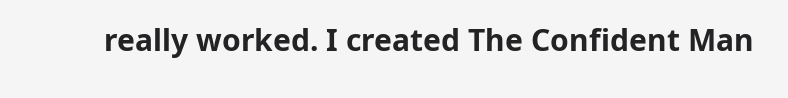really worked. I created The Confident Man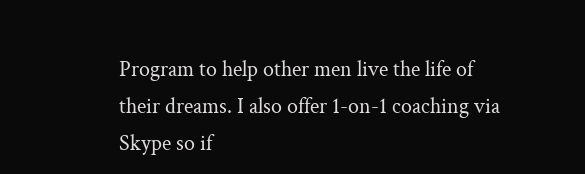Program to help other men live the life of their dreams. I also offer 1-on-1 coaching via Skype so if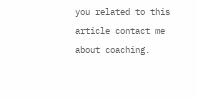you related to this article contact me about coaching.